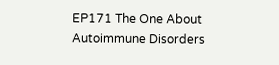EP171 The One About Autoimmune Disorders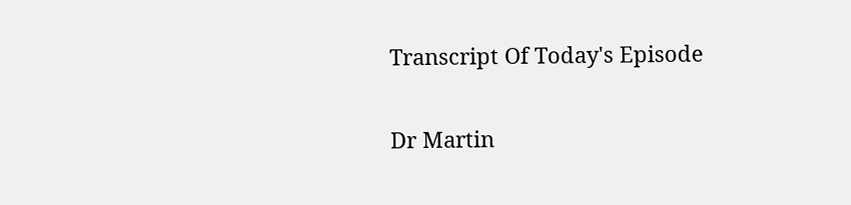Transcript Of Today's Episode

Dr Martin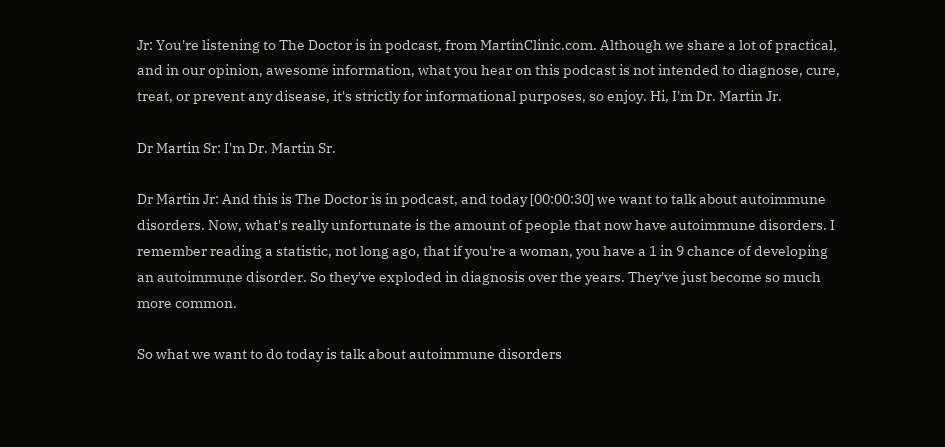Jr: You're listening to The Doctor is in podcast, from MartinClinic.com. Although we share a lot of practical, and in our opinion, awesome information, what you hear on this podcast is not intended to diagnose, cure, treat, or prevent any disease, it's strictly for informational purposes, so enjoy. Hi, I'm Dr. Martin Jr.

Dr Martin Sr: I'm Dr. Martin Sr.

Dr Martin Jr: And this is The Doctor is in podcast, and today [00:00:30] we want to talk about autoimmune disorders. Now, what's really unfortunate is the amount of people that now have autoimmune disorders. I remember reading a statistic, not long ago, that if you're a woman, you have a 1 in 9 chance of developing an autoimmune disorder. So they've exploded in diagnosis over the years. They've just become so much more common.

So what we want to do today is talk about autoimmune disorders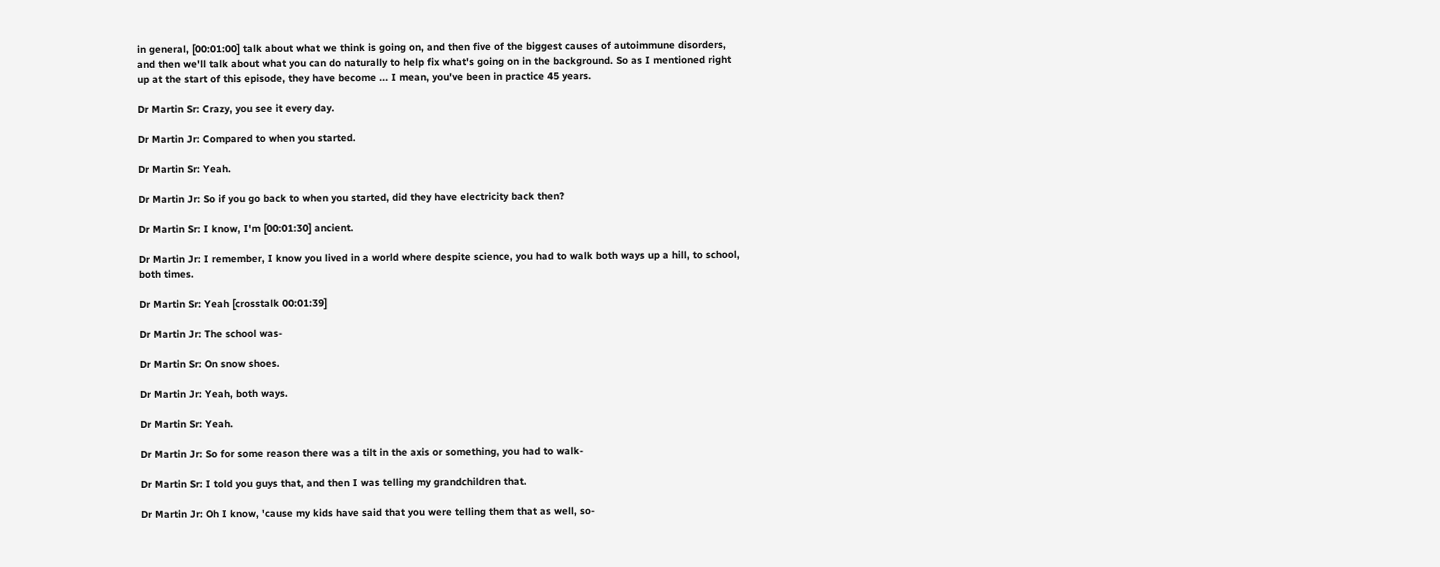in general, [00:01:00] talk about what we think is going on, and then five of the biggest causes of autoimmune disorders, and then we'll talk about what you can do naturally to help fix what's going on in the background. So as I mentioned right up at the start of this episode, they have become ... I mean, you've been in practice 45 years.

Dr Martin Sr: Crazy, you see it every day.

Dr Martin Jr: Compared to when you started.

Dr Martin Sr: Yeah.

Dr Martin Jr: So if you go back to when you started, did they have electricity back then?

Dr Martin Sr: I know, I'm [00:01:30] ancient.

Dr Martin Jr: I remember, I know you lived in a world where despite science, you had to walk both ways up a hill, to school, both times.

Dr Martin Sr: Yeah [crosstalk 00:01:39]

Dr Martin Jr: The school was-

Dr Martin Sr: On snow shoes.

Dr Martin Jr: Yeah, both ways.

Dr Martin Sr: Yeah.

Dr Martin Jr: So for some reason there was a tilt in the axis or something, you had to walk-

Dr Martin Sr: I told you guys that, and then I was telling my grandchildren that.

Dr Martin Jr: Oh I know, 'cause my kids have said that you were telling them that as well, so-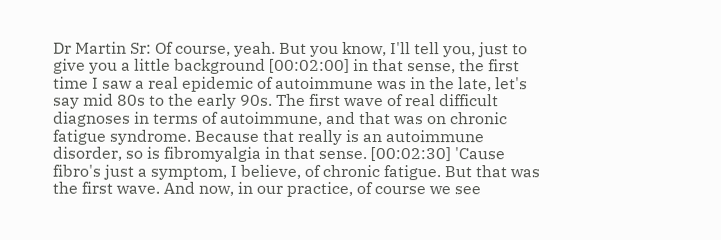Dr Martin Sr: Of course, yeah. But you know, I'll tell you, just to give you a little background [00:02:00] in that sense, the first time I saw a real epidemic of autoimmune was in the late, let's say mid 80s to the early 90s. The first wave of real difficult diagnoses in terms of autoimmune, and that was on chronic fatigue syndrome. Because that really is an autoimmune disorder, so is fibromyalgia in that sense. [00:02:30] 'Cause fibro's just a symptom, I believe, of chronic fatigue. But that was the first wave. And now, in our practice, of course we see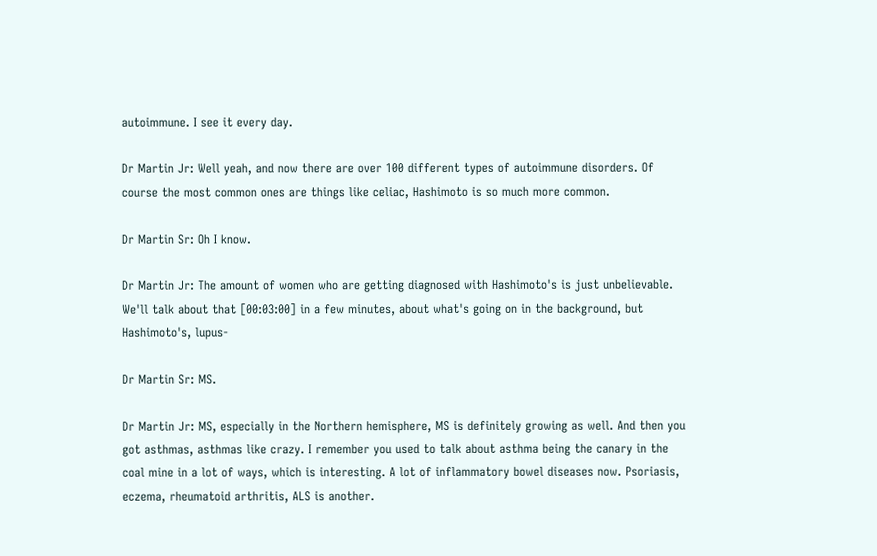autoimmune. I see it every day.

Dr Martin Jr: Well yeah, and now there are over 100 different types of autoimmune disorders. Of course the most common ones are things like celiac, Hashimoto is so much more common.

Dr Martin Sr: Oh I know.

Dr Martin Jr: The amount of women who are getting diagnosed with Hashimoto's is just unbelievable. We'll talk about that [00:03:00] in a few minutes, about what's going on in the background, but Hashimoto's, lupus-

Dr Martin Sr: MS.

Dr Martin Jr: MS, especially in the Northern hemisphere, MS is definitely growing as well. And then you got asthmas, asthmas like crazy. I remember you used to talk about asthma being the canary in the coal mine in a lot of ways, which is interesting. A lot of inflammatory bowel diseases now. Psoriasis, eczema, rheumatoid arthritis, ALS is another.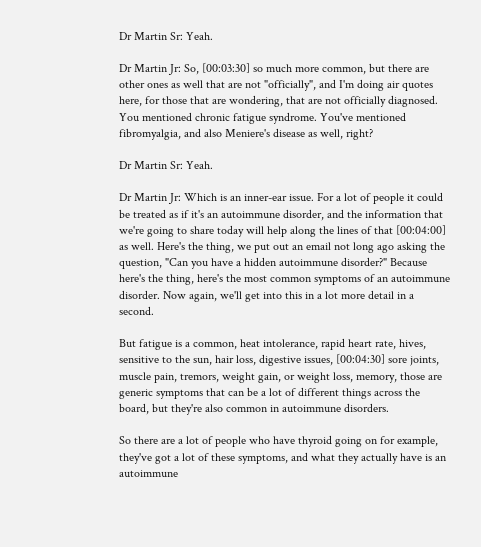Dr Martin Sr: Yeah.

Dr Martin Jr: So, [00:03:30] so much more common, but there are other ones as well that are not "officially", and I'm doing air quotes here, for those that are wondering, that are not officially diagnosed. You mentioned chronic fatigue syndrome. You've mentioned fibromyalgia, and also Meniere's disease as well, right?

Dr Martin Sr: Yeah.

Dr Martin Jr: Which is an inner-ear issue. For a lot of people it could be treated as if it's an autoimmune disorder, and the information that we're going to share today will help along the lines of that [00:04:00] as well. Here's the thing, we put out an email not long ago asking the question, "Can you have a hidden autoimmune disorder?" Because here's the thing, here's the most common symptoms of an autoimmune disorder. Now again, we'll get into this in a lot more detail in a second.

But fatigue is a common, heat intolerance, rapid heart rate, hives, sensitive to the sun, hair loss, digestive issues, [00:04:30] sore joints, muscle pain, tremors, weight gain, or weight loss, memory, those are generic symptoms that can be a lot of different things across the board, but they're also common in autoimmune disorders.

So there are a lot of people who have thyroid going on for example, they've got a lot of these symptoms, and what they actually have is an autoimmune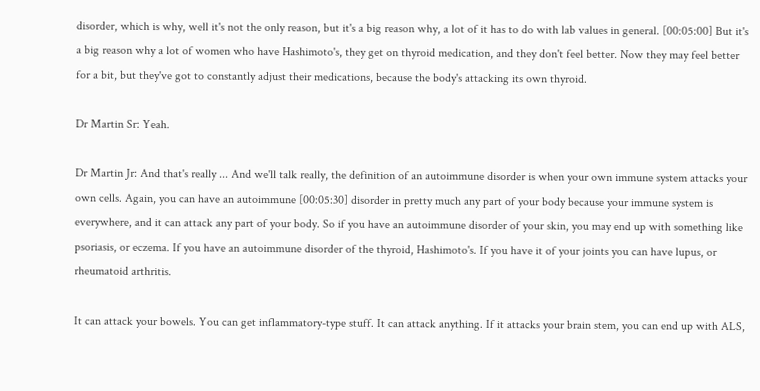disorder, which is why, well it's not the only reason, but it's a big reason why, a lot of it has to do with lab values in general. [00:05:00] But it's a big reason why a lot of women who have Hashimoto's, they get on thyroid medication, and they don't feel better. Now they may feel better for a bit, but they've got to constantly adjust their medications, because the body's attacking its own thyroid.

Dr Martin Sr: Yeah.

Dr Martin Jr: And that's really ... And we'll talk really, the definition of an autoimmune disorder is when your own immune system attacks your own cells. Again, you can have an autoimmune [00:05:30] disorder in pretty much any part of your body because your immune system is everywhere, and it can attack any part of your body. So if you have an autoimmune disorder of your skin, you may end up with something like psoriasis, or eczema. If you have an autoimmune disorder of the thyroid, Hashimoto's. If you have it of your joints you can have lupus, or rheumatoid arthritis.

It can attack your bowels. You can get inflammatory-type stuff. It can attack anything. If it attacks your brain stem, you can end up with ALS,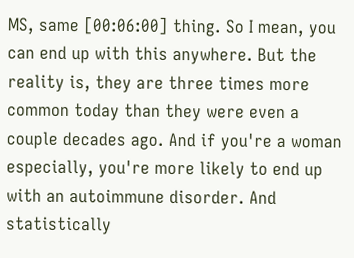MS, same [00:06:00] thing. So I mean, you can end up with this anywhere. But the reality is, they are three times more common today than they were even a couple decades ago. And if you're a woman especially, you're more likely to end up with an autoimmune disorder. And statistically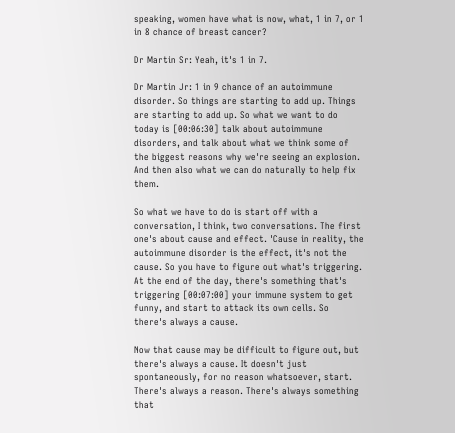speaking, women have what is now, what, 1 in 7, or 1 in 8 chance of breast cancer?

Dr Martin Sr: Yeah, it's 1 in 7.

Dr Martin Jr: 1 in 9 chance of an autoimmune disorder. So things are starting to add up. Things are starting to add up. So what we want to do today is [00:06:30] talk about autoimmune disorders, and talk about what we think some of the biggest reasons why we're seeing an explosion. And then also what we can do naturally to help fix them.

So what we have to do is start off with a conversation, I think, two conversations. The first one's about cause and effect. 'Cause in reality, the autoimmune disorder is the effect, it's not the cause. So you have to figure out what's triggering. At the end of the day, there's something that's triggering [00:07:00] your immune system to get funny, and start to attack its own cells. So there's always a cause.

Now that cause may be difficult to figure out, but there's always a cause. It doesn't just spontaneously, for no reason whatsoever, start. There's always a reason. There's always something that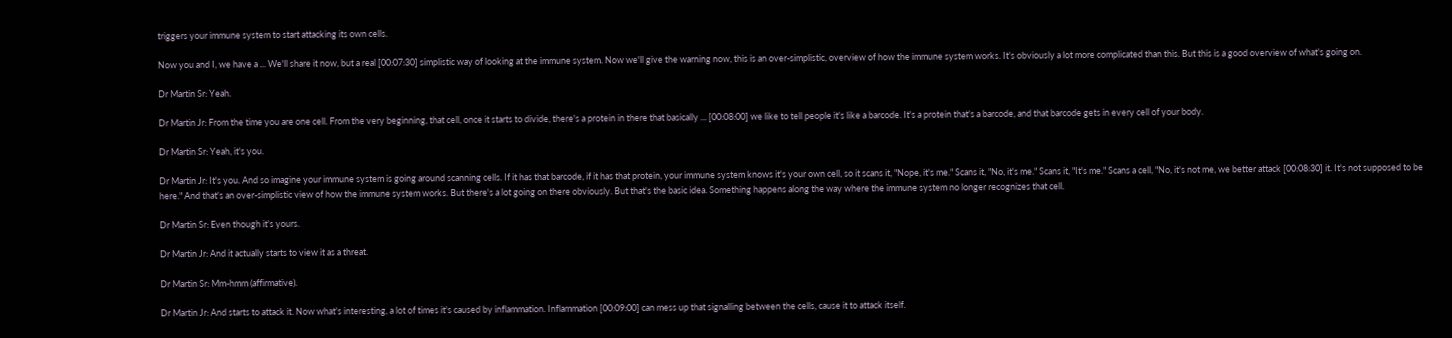triggers your immune system to start attacking its own cells.

Now you and I, we have a ... We'll share it now, but a real [00:07:30] simplistic way of looking at the immune system. Now we'll give the warning now, this is an over-simplistic, overview of how the immune system works. It's obviously a lot more complicated than this. But this is a good overview of what's going on.

Dr Martin Sr: Yeah.

Dr Martin Jr: From the time you are one cell. From the very beginning, that cell, once it starts to divide, there's a protein in there that basically ... [00:08:00] we like to tell people it's like a barcode. It's a protein that's a barcode, and that barcode gets in every cell of your body.

Dr Martin Sr: Yeah, it's you.

Dr Martin Jr: It's you. And so imagine your immune system is going around scanning cells. If it has that barcode, if it has that protein, your immune system knows it's your own cell, so it scans it, "Nope, it's me." Scans it, "No, it's me." Scans it, "It's me." Scans a cell, "No, it's not me, we better attack [00:08:30] it. It's not supposed to be here." And that's an over-simplistic view of how the immune system works. But there's a lot going on there obviously. But that's the basic idea. Something happens along the way where the immune system no longer recognizes that cell.

Dr Martin Sr: Even though it's yours.

Dr Martin Jr: And it actually starts to view it as a threat.

Dr Martin Sr: Mm-hmm (affirmative).

Dr Martin Jr: And starts to attack it. Now what's interesting, a lot of times it's caused by inflammation. Inflammation [00:09:00] can mess up that signalling between the cells, cause it to attack itself.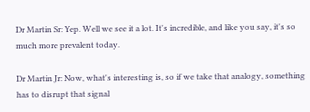Dr Martin Sr: Yep. Well we see it a lot. It's incredible, and like you say, it's so much more prevalent today.

Dr Martin Jr: Now, what's interesting is, so if we take that analogy, something has to disrupt that signal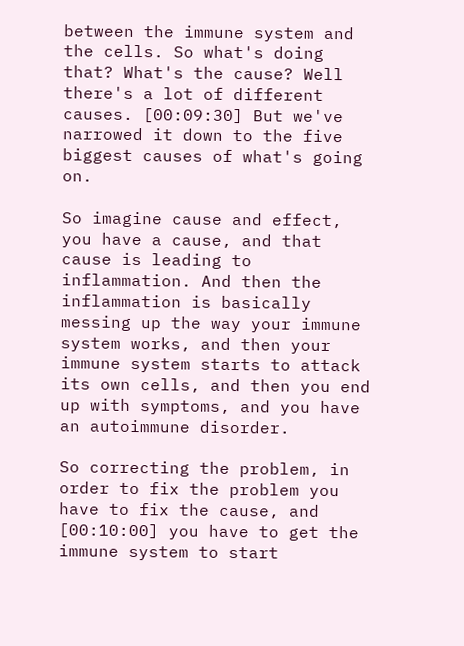between the immune system and the cells. So what's doing that? What's the cause? Well there's a lot of different causes. [00:09:30] But we've narrowed it down to the five biggest causes of what's going on.

So imagine cause and effect, you have a cause, and that cause is leading to inflammation. And then the inflammation is basically messing up the way your immune system works, and then your immune system starts to attack its own cells, and then you end up with symptoms, and you have an autoimmune disorder.

So correcting the problem, in order to fix the problem you have to fix the cause, and [00:10:00] you have to get the immune system to start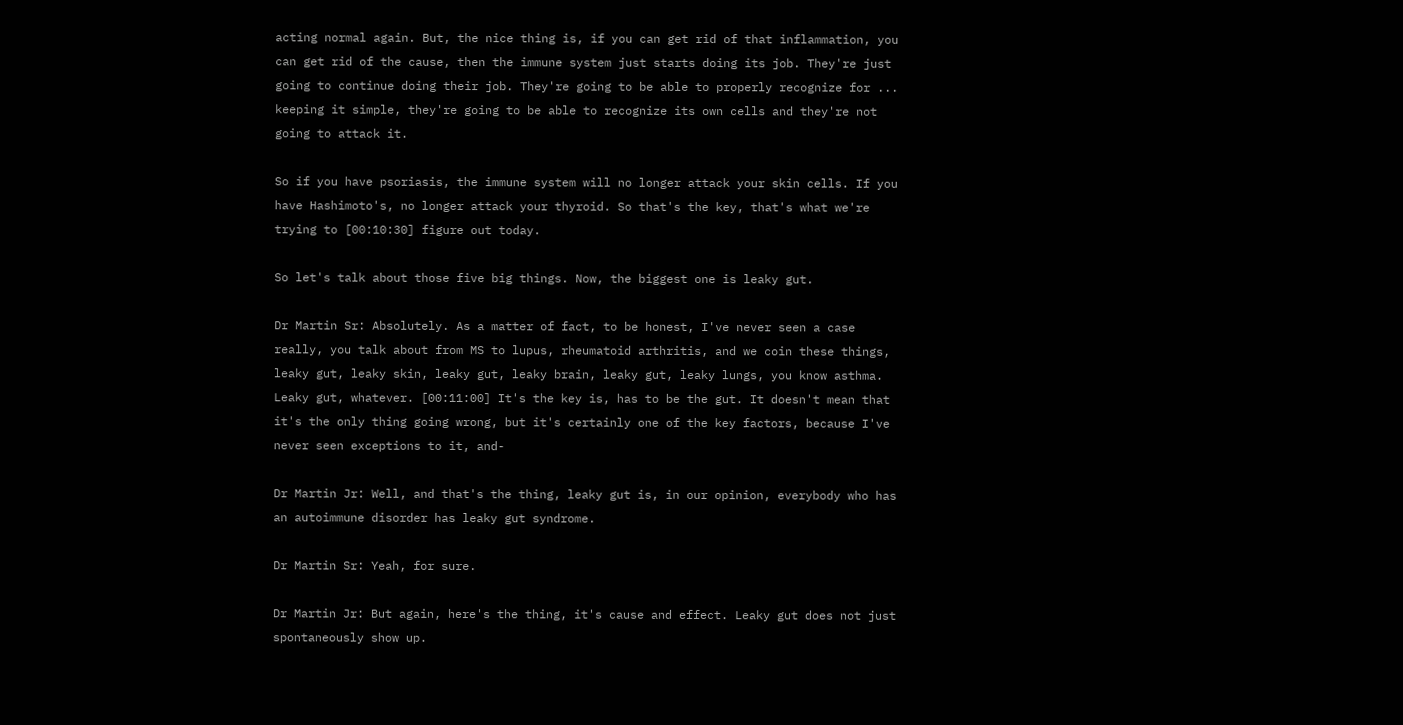acting normal again. But, the nice thing is, if you can get rid of that inflammation, you can get rid of the cause, then the immune system just starts doing its job. They're just going to continue doing their job. They're going to be able to properly recognize for ... keeping it simple, they're going to be able to recognize its own cells and they're not going to attack it.

So if you have psoriasis, the immune system will no longer attack your skin cells. If you have Hashimoto's, no longer attack your thyroid. So that's the key, that's what we're trying to [00:10:30] figure out today.

So let's talk about those five big things. Now, the biggest one is leaky gut.

Dr Martin Sr: Absolutely. As a matter of fact, to be honest, I've never seen a case really, you talk about from MS to lupus, rheumatoid arthritis, and we coin these things, leaky gut, leaky skin, leaky gut, leaky brain, leaky gut, leaky lungs, you know asthma. Leaky gut, whatever. [00:11:00] It's the key is, has to be the gut. It doesn't mean that it's the only thing going wrong, but it's certainly one of the key factors, because I've never seen exceptions to it, and-

Dr Martin Jr: Well, and that's the thing, leaky gut is, in our opinion, everybody who has an autoimmune disorder has leaky gut syndrome.

Dr Martin Sr: Yeah, for sure.

Dr Martin Jr: But again, here's the thing, it's cause and effect. Leaky gut does not just spontaneously show up.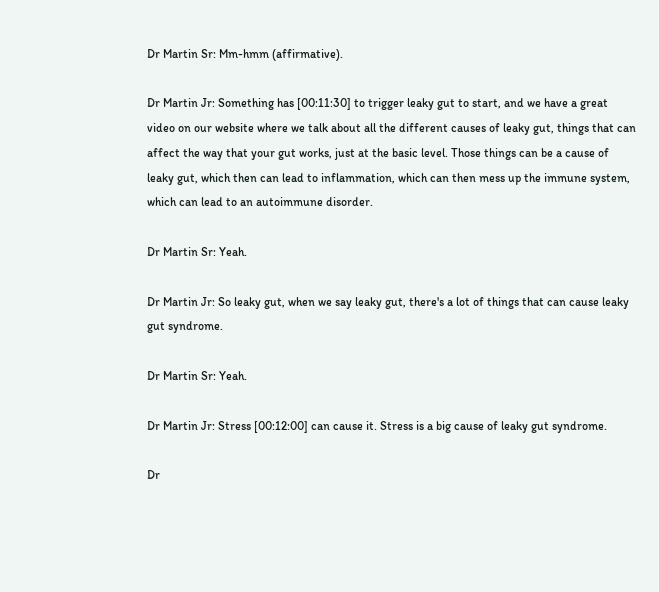Dr Martin Sr: Mm-hmm (affirmative).

Dr Martin Jr: Something has [00:11:30] to trigger leaky gut to start, and we have a great video on our website where we talk about all the different causes of leaky gut, things that can affect the way that your gut works, just at the basic level. Those things can be a cause of leaky gut, which then can lead to inflammation, which can then mess up the immune system, which can lead to an autoimmune disorder.

Dr Martin Sr: Yeah.

Dr Martin Jr: So leaky gut, when we say leaky gut, there's a lot of things that can cause leaky gut syndrome.

Dr Martin Sr: Yeah.

Dr Martin Jr: Stress [00:12:00] can cause it. Stress is a big cause of leaky gut syndrome.

Dr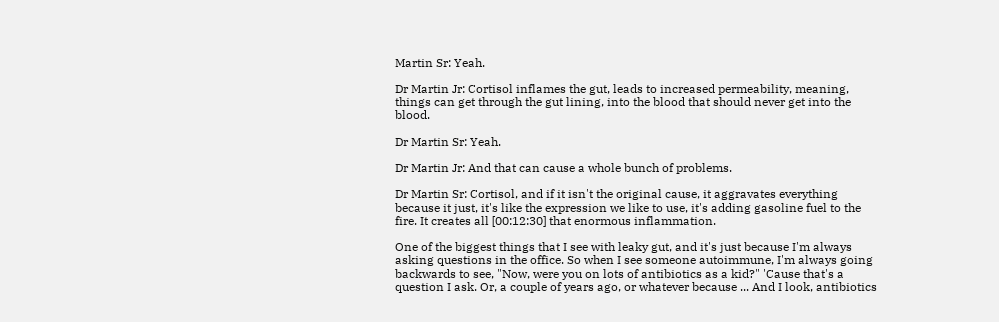Martin Sr: Yeah.

Dr Martin Jr: Cortisol inflames the gut, leads to increased permeability, meaning, things can get through the gut lining, into the blood that should never get into the blood.

Dr Martin Sr: Yeah.

Dr Martin Jr: And that can cause a whole bunch of problems.

Dr Martin Sr: Cortisol, and if it isn't the original cause, it aggravates everything because it just, it's like the expression we like to use, it's adding gasoline fuel to the fire. It creates all [00:12:30] that enormous inflammation.

One of the biggest things that I see with leaky gut, and it's just because I'm always asking questions in the office. So when I see someone autoimmune, I'm always going backwards to see, "Now, were you on lots of antibiotics as a kid?" 'Cause that's a question I ask. Or, a couple of years ago, or whatever because ... And I look, antibiotics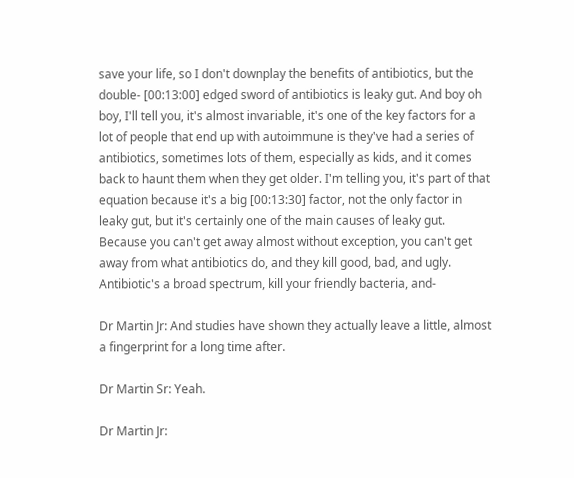save your life, so I don't downplay the benefits of antibiotics, but the double- [00:13:00] edged sword of antibiotics is leaky gut. And boy oh boy, I'll tell you, it's almost invariable, it's one of the key factors for a lot of people that end up with autoimmune is they've had a series of antibiotics, sometimes lots of them, especially as kids, and it comes back to haunt them when they get older. I'm telling you, it's part of that equation because it's a big [00:13:30] factor, not the only factor in leaky gut, but it's certainly one of the main causes of leaky gut. Because you can't get away almost without exception, you can't get away from what antibiotics do, and they kill good, bad, and ugly. Antibiotic's a broad spectrum, kill your friendly bacteria, and-

Dr Martin Jr: And studies have shown they actually leave a little, almost a fingerprint for a long time after.

Dr Martin Sr: Yeah.

Dr Martin Jr: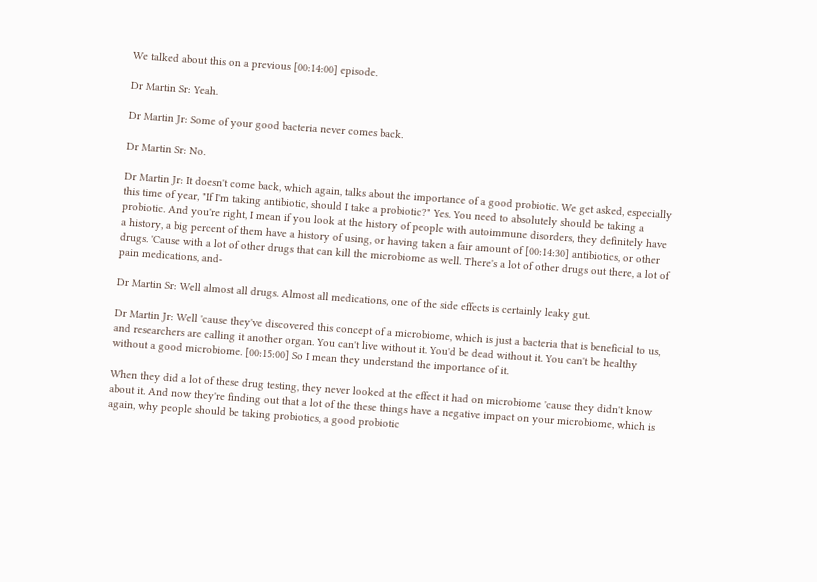We talked about this on a previous [00:14:00] episode.

Dr Martin Sr: Yeah.

Dr Martin Jr: Some of your good bacteria never comes back.

Dr Martin Sr: No.

Dr Martin Jr: It doesn't come back, which again, talks about the importance of a good probiotic. We get asked, especially this time of year, "If I'm taking antibiotic, should I take a probiotic?" Yes. You need to absolutely should be taking a probiotic. And you're right, I mean if you look at the history of people with autoimmune disorders, they definitely have a history, a big percent of them have a history of using, or having taken a fair amount of [00:14:30] antibiotics, or other drugs. 'Cause with a lot of other drugs that can kill the microbiome as well. There's a lot of other drugs out there, a lot of pain medications, and-

Dr Martin Sr: Well almost all drugs. Almost all medications, one of the side effects is certainly leaky gut.

Dr Martin Jr: Well 'cause they've discovered this concept of a microbiome, which is just a bacteria that is beneficial to us, and researchers are calling it another organ. You can't live without it. You'd be dead without it. You can't be healthy without a good microbiome. [00:15:00] So I mean they understand the importance of it.

When they did a lot of these drug testing, they never looked at the effect it had on microbiome 'cause they didn't know about it. And now they're finding out that a lot of the these things have a negative impact on your microbiome, which is again, why people should be taking probiotics, a good probiotic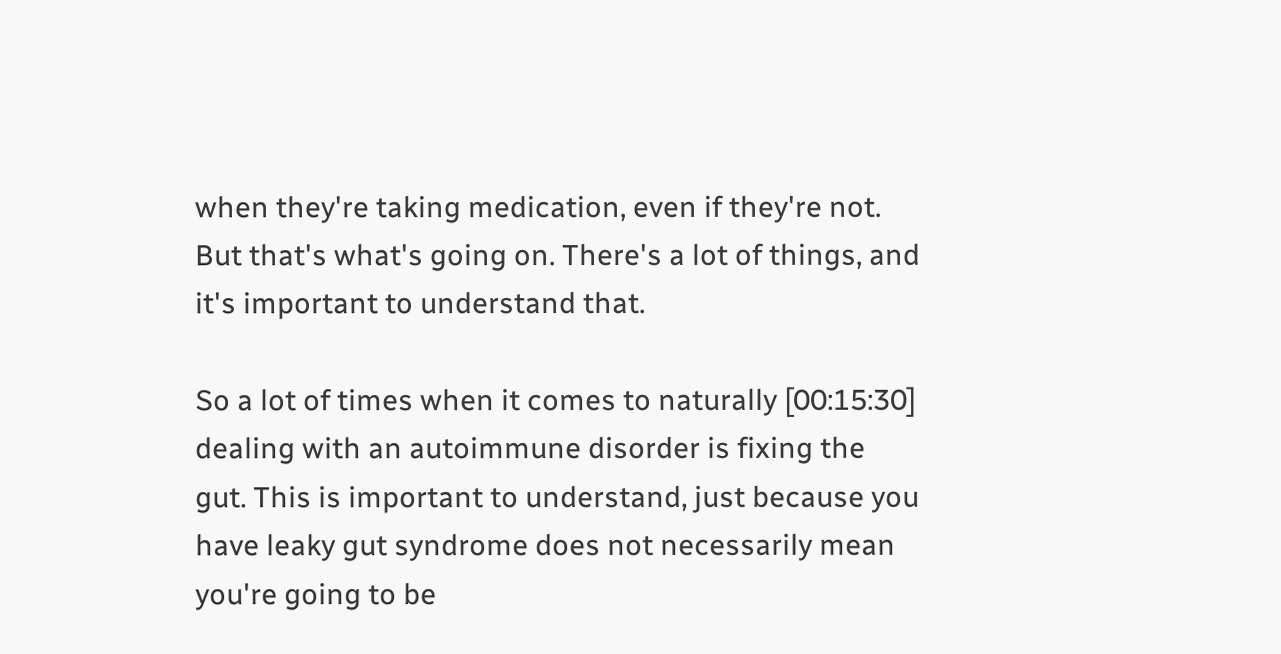when they're taking medication, even if they're not. But that's what's going on. There's a lot of things, and it's important to understand that.

So a lot of times when it comes to naturally [00:15:30] dealing with an autoimmune disorder is fixing the gut. This is important to understand, just because you have leaky gut syndrome does not necessarily mean you're going to be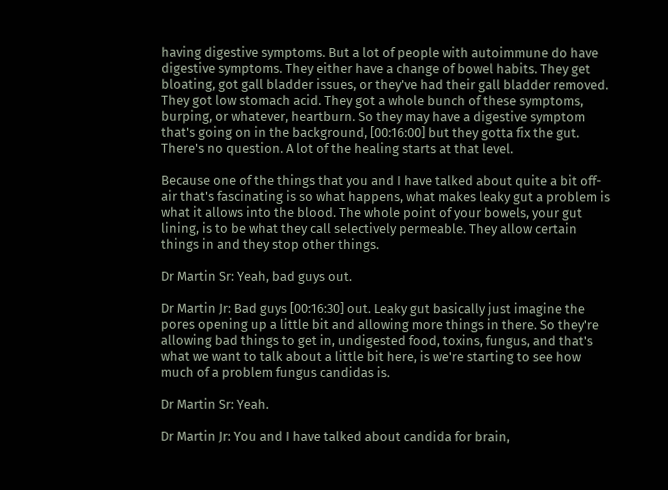having digestive symptoms. But a lot of people with autoimmune do have digestive symptoms. They either have a change of bowel habits. They get bloating, got gall bladder issues, or they've had their gall bladder removed. They got low stomach acid. They got a whole bunch of these symptoms, burping, or whatever, heartburn. So they may have a digestive symptom that's going on in the background, [00:16:00] but they gotta fix the gut. There's no question. A lot of the healing starts at that level.

Because one of the things that you and I have talked about quite a bit off-air that's fascinating is so what happens, what makes leaky gut a problem is what it allows into the blood. The whole point of your bowels, your gut lining, is to be what they call selectively permeable. They allow certain things in and they stop other things.

Dr Martin Sr: Yeah, bad guys out.

Dr Martin Jr: Bad guys [00:16:30] out. Leaky gut basically just imagine the pores opening up a little bit and allowing more things in there. So they're allowing bad things to get in, undigested food, toxins, fungus, and that's what we want to talk about a little bit here, is we're starting to see how much of a problem fungus candidas is.

Dr Martin Sr: Yeah.

Dr Martin Jr: You and I have talked about candida for brain,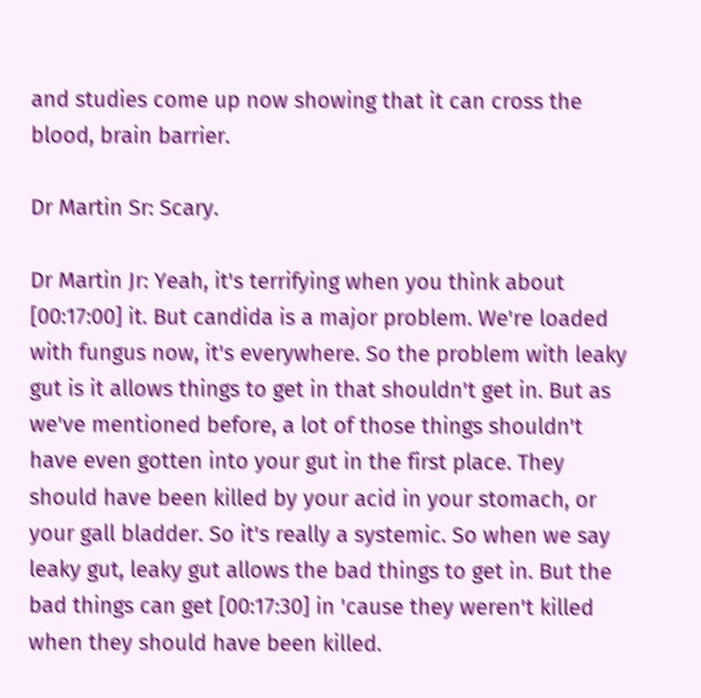and studies come up now showing that it can cross the blood, brain barrier.

Dr Martin Sr: Scary.

Dr Martin Jr: Yeah, it's terrifying when you think about [00:17:00] it. But candida is a major problem. We're loaded with fungus now, it's everywhere. So the problem with leaky gut is it allows things to get in that shouldn't get in. But as we've mentioned before, a lot of those things shouldn't have even gotten into your gut in the first place. They should have been killed by your acid in your stomach, or your gall bladder. So it's really a systemic. So when we say leaky gut, leaky gut allows the bad things to get in. But the bad things can get [00:17:30] in 'cause they weren't killed when they should have been killed.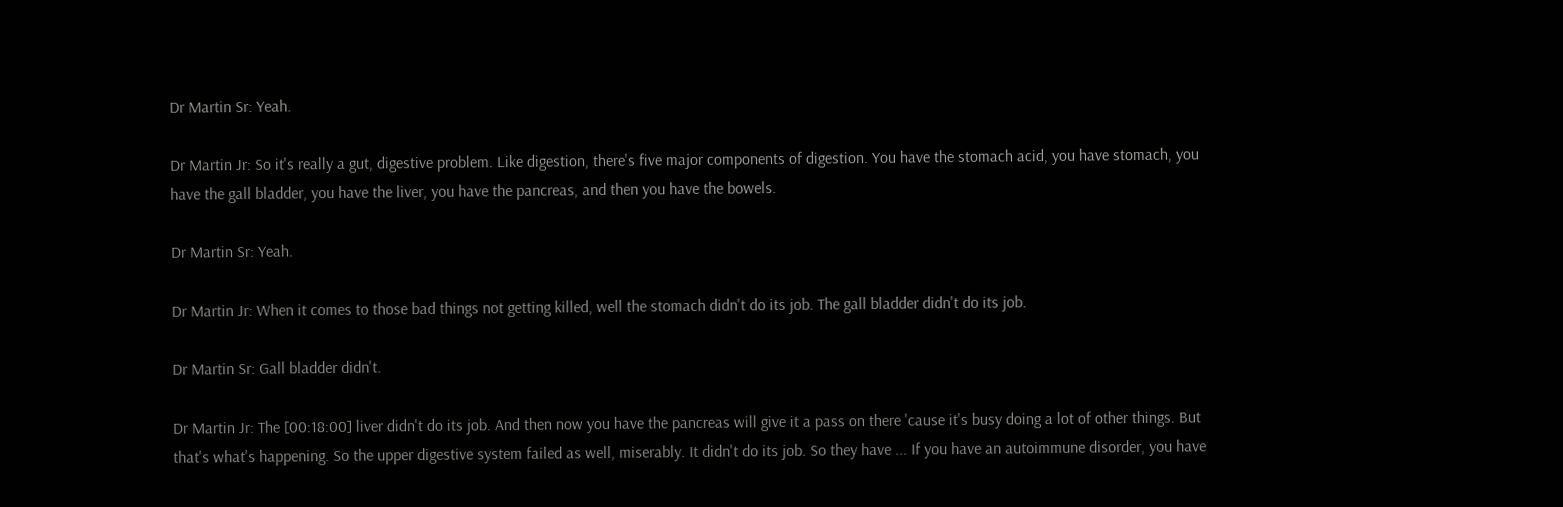Dr Martin Sr: Yeah.

Dr Martin Jr: So it's really a gut, digestive problem. Like digestion, there's five major components of digestion. You have the stomach acid, you have stomach, you have the gall bladder, you have the liver, you have the pancreas, and then you have the bowels.

Dr Martin Sr: Yeah.

Dr Martin Jr: When it comes to those bad things not getting killed, well the stomach didn't do its job. The gall bladder didn't do its job.

Dr Martin Sr: Gall bladder didn't.

Dr Martin Jr: The [00:18:00] liver didn't do its job. And then now you have the pancreas will give it a pass on there 'cause it's busy doing a lot of other things. But that's what's happening. So the upper digestive system failed as well, miserably. It didn't do its job. So they have ... If you have an autoimmune disorder, you have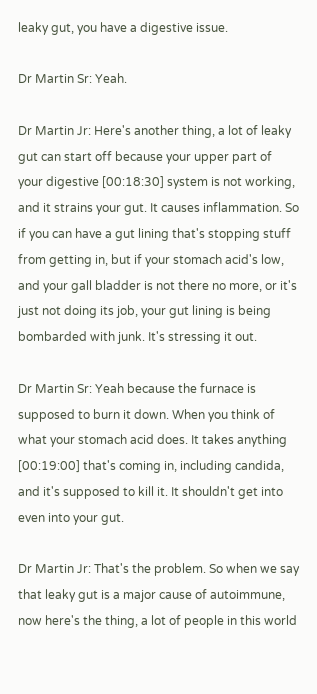leaky gut, you have a digestive issue.

Dr Martin Sr: Yeah.

Dr Martin Jr: Here's another thing, a lot of leaky gut can start off because your upper part of your digestive [00:18:30] system is not working, and it strains your gut. It causes inflammation. So if you can have a gut lining that's stopping stuff from getting in, but if your stomach acid's low, and your gall bladder is not there no more, or it's just not doing its job, your gut lining is being bombarded with junk. It's stressing it out.

Dr Martin Sr: Yeah because the furnace is supposed to burn it down. When you think of what your stomach acid does. It takes anything [00:19:00] that's coming in, including candida, and it's supposed to kill it. It shouldn't get into even into your gut.

Dr Martin Jr: That's the problem. So when we say that leaky gut is a major cause of autoimmune, now here's the thing, a lot of people in this world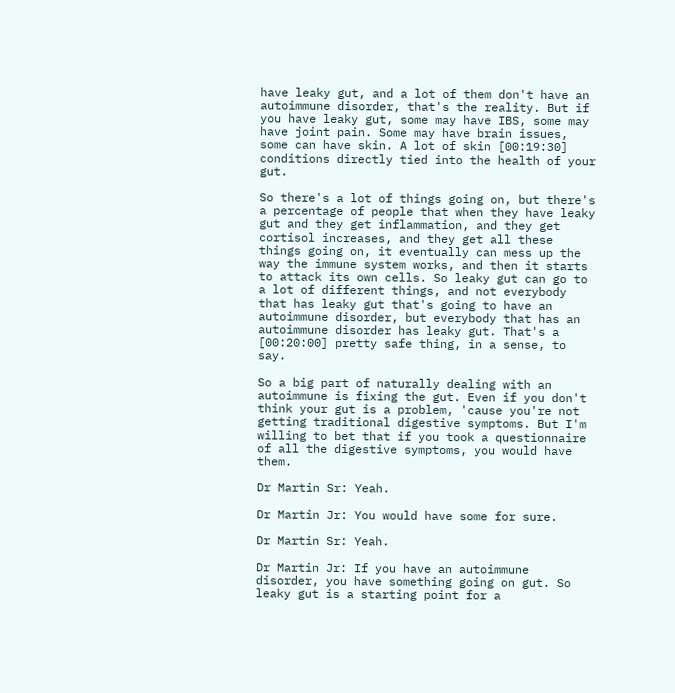have leaky gut, and a lot of them don't have an autoimmune disorder, that's the reality. But if you have leaky gut, some may have IBS, some may have joint pain. Some may have brain issues, some can have skin. A lot of skin [00:19:30] conditions directly tied into the health of your gut.

So there's a lot of things going on, but there's a percentage of people that when they have leaky gut and they get inflammation, and they get cortisol increases, and they get all these things going on, it eventually can mess up the way the immune system works, and then it starts to attack its own cells. So leaky gut can go to a lot of different things, and not everybody that has leaky gut that's going to have an autoimmune disorder, but everybody that has an autoimmune disorder has leaky gut. That's a [00:20:00] pretty safe thing, in a sense, to say.

So a big part of naturally dealing with an autoimmune is fixing the gut. Even if you don't think your gut is a problem, 'cause you're not getting traditional digestive symptoms. But I'm willing to bet that if you took a questionnaire of all the digestive symptoms, you would have them.

Dr Martin Sr: Yeah.

Dr Martin Jr: You would have some for sure.

Dr Martin Sr: Yeah.

Dr Martin Jr: If you have an autoimmune disorder, you have something going on gut. So leaky gut is a starting point for a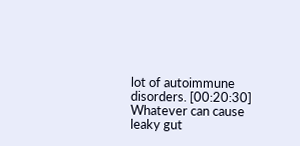lot of autoimmune disorders. [00:20:30] Whatever can cause leaky gut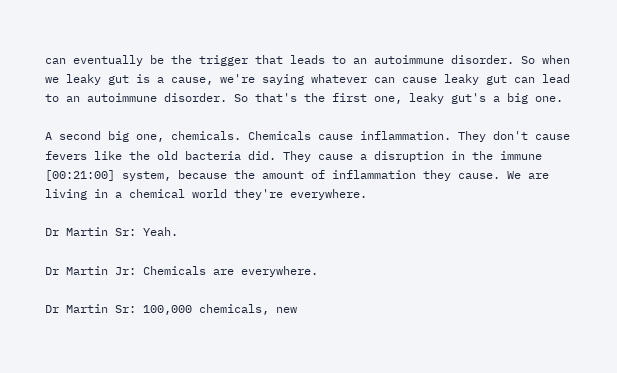can eventually be the trigger that leads to an autoimmune disorder. So when we leaky gut is a cause, we're saying whatever can cause leaky gut can lead to an autoimmune disorder. So that's the first one, leaky gut's a big one.

A second big one, chemicals. Chemicals cause inflammation. They don't cause fevers like the old bacteria did. They cause a disruption in the immune [00:21:00] system, because the amount of inflammation they cause. We are living in a chemical world they're everywhere.

Dr Martin Sr: Yeah.

Dr Martin Jr: Chemicals are everywhere.

Dr Martin Sr: 100,000 chemicals, new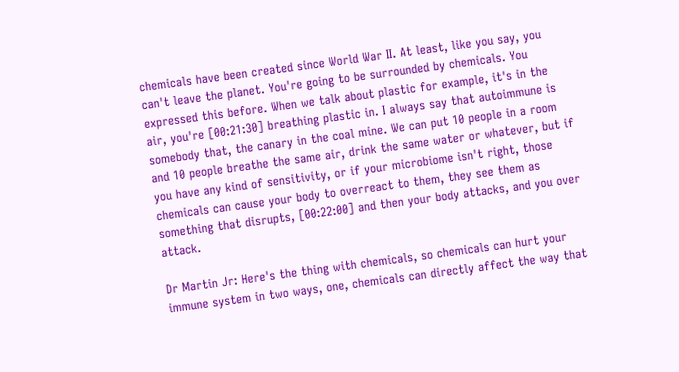chemicals have been created since World War II. At least, like you say, you can't leave the planet. You're going to be surrounded by chemicals. You expressed this before. When we talk about plastic for example, it's in the air, you're [00:21:30] breathing plastic in. I always say that autoimmune is somebody that, the canary in the coal mine. We can put 10 people in a room and 10 people breathe the same air, drink the same water or whatever, but if you have any kind of sensitivity, or if your microbiome isn't right, those chemicals can cause your body to overreact to them, they see them as something that disrupts, [00:22:00] and then your body attacks, and you over attack.

Dr Martin Jr: Here's the thing with chemicals, so chemicals can hurt your immune system in two ways, one, chemicals can directly affect the way that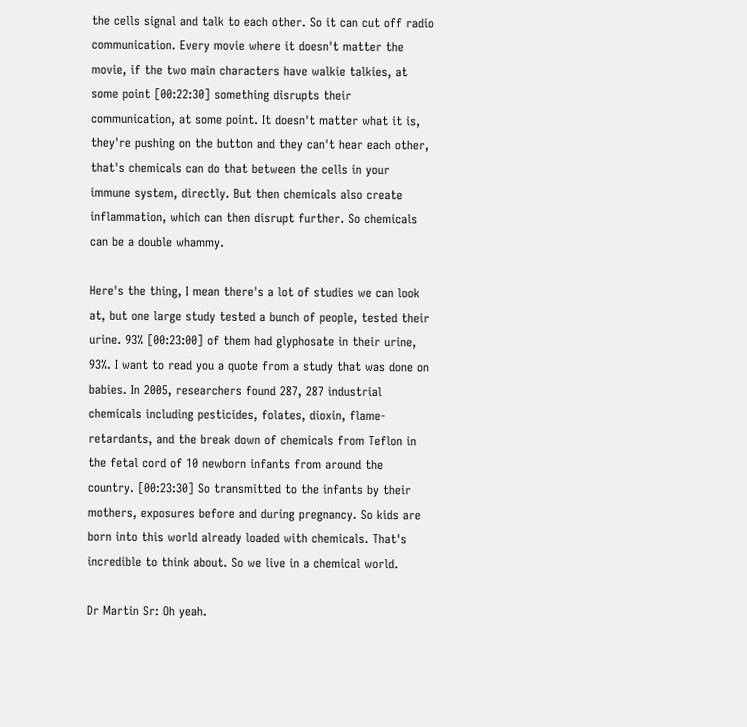the cells signal and talk to each other. So it can cut off radio communication. Every movie where it doesn't matter the movie, if the two main characters have walkie talkies, at some point [00:22:30] something disrupts their communication, at some point. It doesn't matter what it is, they're pushing on the button and they can't hear each other, that's chemicals can do that between the cells in your immune system, directly. But then chemicals also create inflammation, which can then disrupt further. So chemicals can be a double whammy.

Here's the thing, I mean there's a lot of studies we can look at, but one large study tested a bunch of people, tested their urine. 93% [00:23:00] of them had glyphosate in their urine, 93%. I want to read you a quote from a study that was done on babies. In 2005, researchers found 287, 287 industrial chemicals including pesticides, folates, dioxin, flame-retardants, and the break down of chemicals from Teflon in the fetal cord of 10 newborn infants from around the country. [00:23:30] So transmitted to the infants by their mothers, exposures before and during pregnancy. So kids are born into this world already loaded with chemicals. That's incredible to think about. So we live in a chemical world.

Dr Martin Sr: Oh yeah.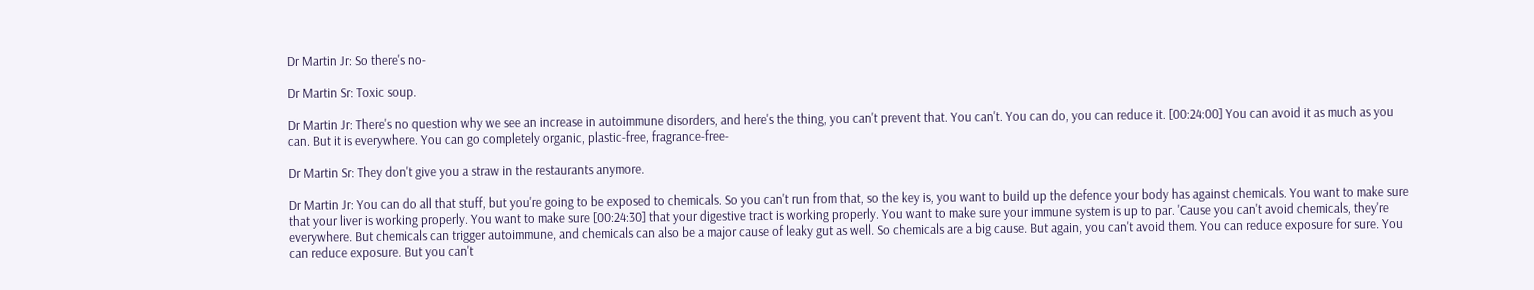Dr Martin Jr: So there's no-

Dr Martin Sr: Toxic soup.

Dr Martin Jr: There's no question why we see an increase in autoimmune disorders, and here's the thing, you can't prevent that. You can't. You can do, you can reduce it. [00:24:00] You can avoid it as much as you can. But it is everywhere. You can go completely organic, plastic-free, fragrance-free-

Dr Martin Sr: They don't give you a straw in the restaurants anymore.

Dr Martin Jr: You can do all that stuff, but you're going to be exposed to chemicals. So you can't run from that, so the key is, you want to build up the defence your body has against chemicals. You want to make sure that your liver is working properly. You want to make sure [00:24:30] that your digestive tract is working properly. You want to make sure your immune system is up to par. 'Cause you can't avoid chemicals, they're everywhere. But chemicals can trigger autoimmune, and chemicals can also be a major cause of leaky gut as well. So chemicals are a big cause. But again, you can't avoid them. You can reduce exposure for sure. You can reduce exposure. But you can't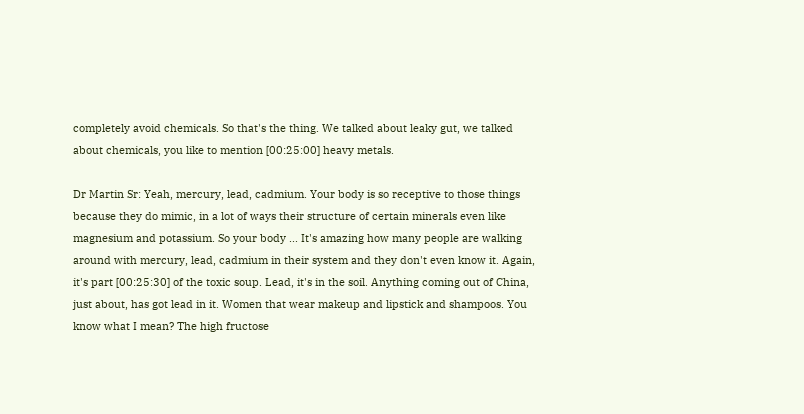completely avoid chemicals. So that's the thing. We talked about leaky gut, we talked about chemicals, you like to mention [00:25:00] heavy metals.

Dr Martin Sr: Yeah, mercury, lead, cadmium. Your body is so receptive to those things because they do mimic, in a lot of ways their structure of certain minerals even like magnesium and potassium. So your body ... It's amazing how many people are walking around with mercury, lead, cadmium in their system and they don't even know it. Again, it's part [00:25:30] of the toxic soup. Lead, it's in the soil. Anything coming out of China, just about, has got lead in it. Women that wear makeup and lipstick and shampoos. You know what I mean? The high fructose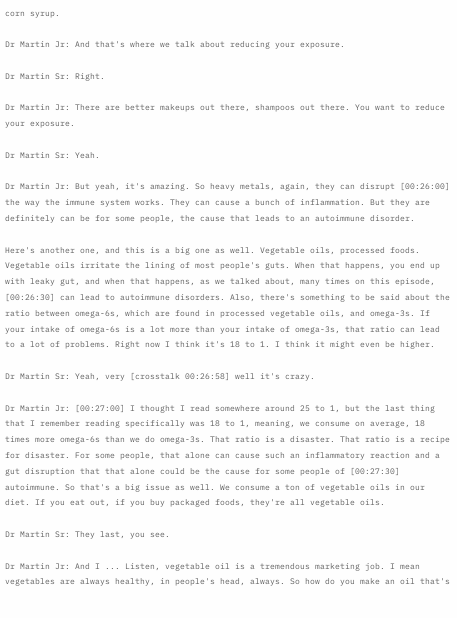corn syrup.

Dr Martin Jr: And that's where we talk about reducing your exposure.

Dr Martin Sr: Right.

Dr Martin Jr: There are better makeups out there, shampoos out there. You want to reduce your exposure.

Dr Martin Sr: Yeah.

Dr Martin Jr: But yeah, it's amazing. So heavy metals, again, they can disrupt [00:26:00] the way the immune system works. They can cause a bunch of inflammation. But they are definitely can be for some people, the cause that leads to an autoimmune disorder.

Here's another one, and this is a big one as well. Vegetable oils, processed foods. Vegetable oils irritate the lining of most people's guts. When that happens, you end up with leaky gut, and when that happens, as we talked about, many times on this episode, [00:26:30] can lead to autoimmune disorders. Also, there's something to be said about the ratio between omega-6s, which are found in processed vegetable oils, and omega-3s. If your intake of omega-6s is a lot more than your intake of omega-3s, that ratio can lead to a lot of problems. Right now I think it's 18 to 1. I think it might even be higher.

Dr Martin Sr: Yeah, very [crosstalk 00:26:58] well it's crazy.

Dr Martin Jr: [00:27:00] I thought I read somewhere around 25 to 1, but the last thing that I remember reading specifically was 18 to 1, meaning, we consume on average, 18 times more omega-6s than we do omega-3s. That ratio is a disaster. That ratio is a recipe for disaster. For some people, that alone can cause such an inflammatory reaction and a gut disruption that that alone could be the cause for some people of [00:27:30] autoimmune. So that's a big issue as well. We consume a ton of vegetable oils in our diet. If you eat out, if you buy packaged foods, they're all vegetable oils.

Dr Martin Sr: They last, you see.

Dr Martin Jr: And I ... Listen, vegetable oil is a tremendous marketing job. I mean vegetables are always healthy, in people's head, always. So how do you make an oil that's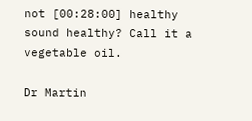not [00:28:00] healthy sound healthy? Call it a vegetable oil.

Dr Martin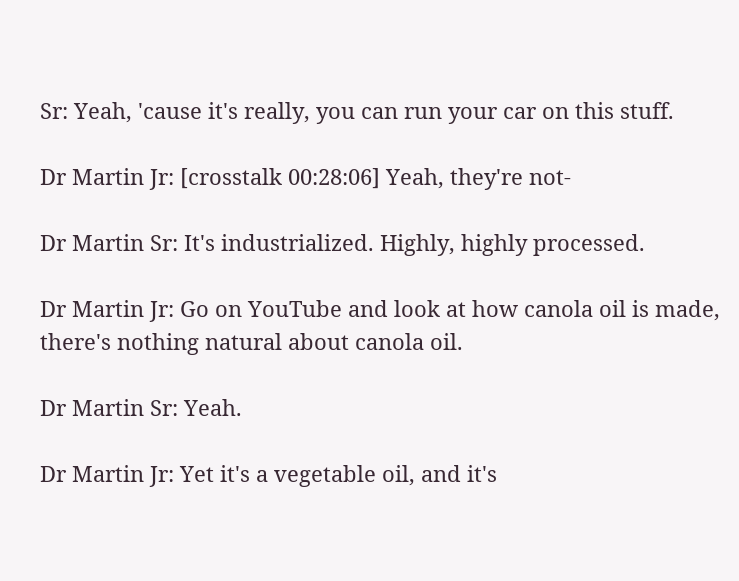Sr: Yeah, 'cause it's really, you can run your car on this stuff.

Dr Martin Jr: [crosstalk 00:28:06] Yeah, they're not-

Dr Martin Sr: It's industrialized. Highly, highly processed.

Dr Martin Jr: Go on YouTube and look at how canola oil is made, there's nothing natural about canola oil.

Dr Martin Sr: Yeah.

Dr Martin Jr: Yet it's a vegetable oil, and it's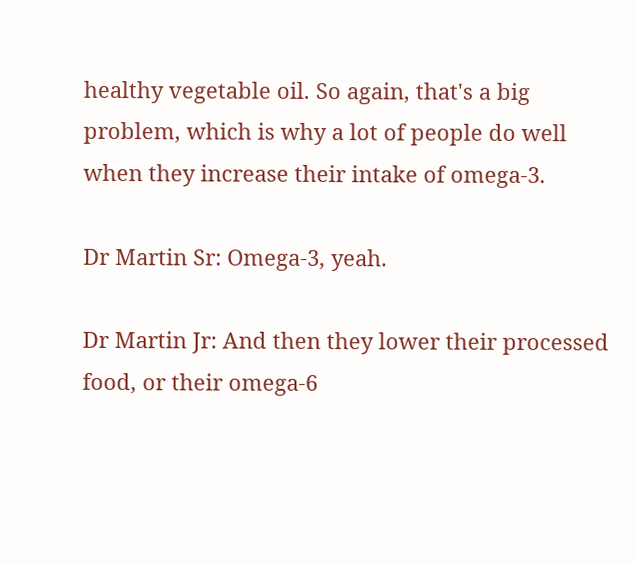healthy vegetable oil. So again, that's a big problem, which is why a lot of people do well when they increase their intake of omega-3.

Dr Martin Sr: Omega-3, yeah.

Dr Martin Jr: And then they lower their processed food, or their omega-6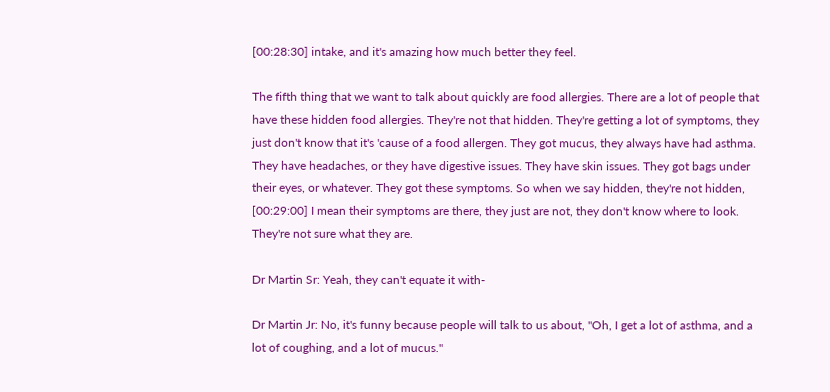[00:28:30] intake, and it's amazing how much better they feel.

The fifth thing that we want to talk about quickly are food allergies. There are a lot of people that have these hidden food allergies. They're not that hidden. They're getting a lot of symptoms, they just don't know that it's 'cause of a food allergen. They got mucus, they always have had asthma. They have headaches, or they have digestive issues. They have skin issues. They got bags under their eyes, or whatever. They got these symptoms. So when we say hidden, they're not hidden, [00:29:00] I mean their symptoms are there, they just are not, they don't know where to look. They're not sure what they are.

Dr Martin Sr: Yeah, they can't equate it with-

Dr Martin Jr: No, it's funny because people will talk to us about, "Oh, I get a lot of asthma, and a lot of coughing, and a lot of mucus."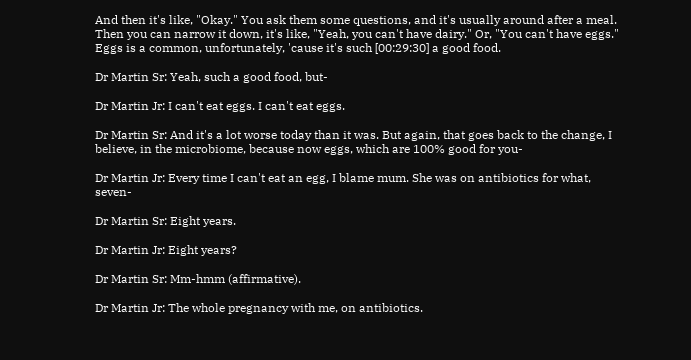And then it's like, "Okay." You ask them some questions, and it's usually around after a meal. Then you can narrow it down, it's like, "Yeah, you can't have dairy." Or, "You can't have eggs." Eggs is a common, unfortunately, 'cause it's such [00:29:30] a good food.

Dr Martin Sr: Yeah, such a good food, but-

Dr Martin Jr: I can't eat eggs. I can't eat eggs.

Dr Martin Sr: And it's a lot worse today than it was. But again, that goes back to the change, I believe, in the microbiome, because now eggs, which are 100% good for you-

Dr Martin Jr: Every time I can't eat an egg, I blame mum. She was on antibiotics for what, seven-

Dr Martin Sr: Eight years.

Dr Martin Jr: Eight years?

Dr Martin Sr: Mm-hmm (affirmative).

Dr Martin Jr: The whole pregnancy with me, on antibiotics.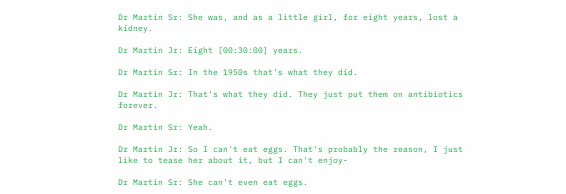Dr Martin Sr: She was, and as a little girl, for eight years, lost a kidney.

Dr Martin Jr: Eight [00:30:00] years.

Dr Martin Sr: In the 1950s that's what they did.

Dr Martin Jr: That's what they did. They just put them on antibiotics forever.

Dr Martin Sr: Yeah.

Dr Martin Jr: So I can't eat eggs. That's probably the reason, I just like to tease her about it, but I can't enjoy-

Dr Martin Sr: She can't even eat eggs.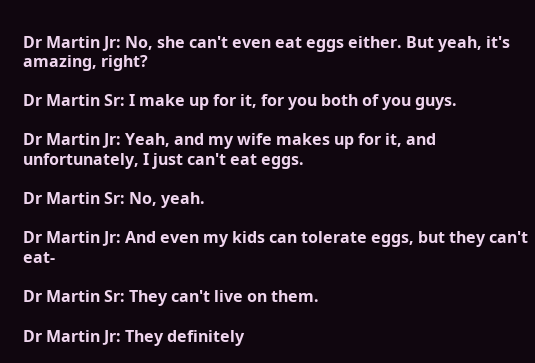Dr Martin Jr: No, she can't even eat eggs either. But yeah, it's amazing, right?

Dr Martin Sr: I make up for it, for you both of you guys.

Dr Martin Jr: Yeah, and my wife makes up for it, and unfortunately, I just can't eat eggs.

Dr Martin Sr: No, yeah.

Dr Martin Jr: And even my kids can tolerate eggs, but they can't eat-

Dr Martin Sr: They can't live on them.

Dr Martin Jr: They definitely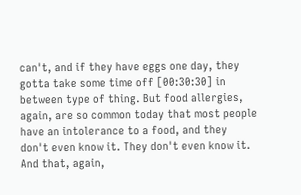can't, and if they have eggs one day, they gotta take some time off [00:30:30] in between type of thing. But food allergies, again, are so common today that most people have an intolerance to a food, and they don't even know it. They don't even know it. And that, again,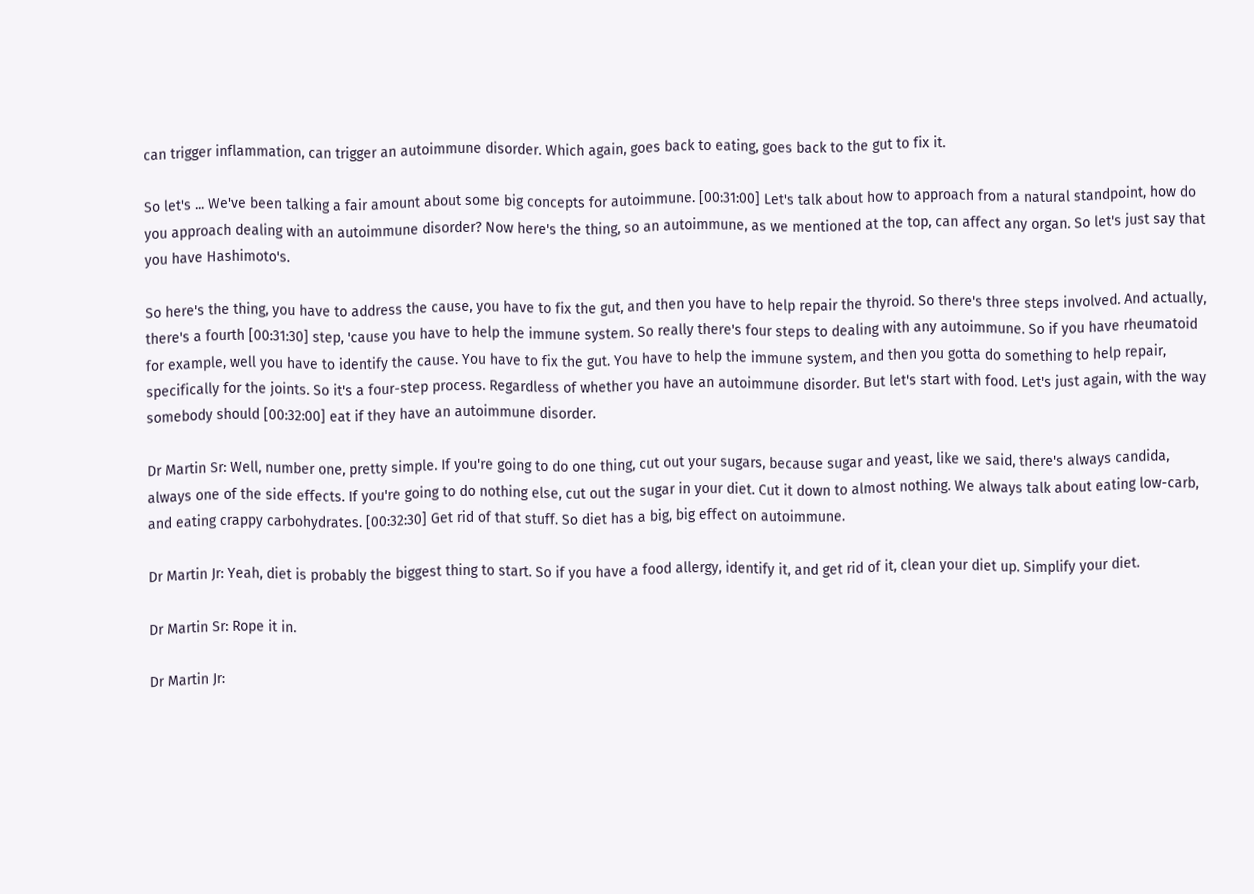can trigger inflammation, can trigger an autoimmune disorder. Which again, goes back to eating, goes back to the gut to fix it.

So let's ... We've been talking a fair amount about some big concepts for autoimmune. [00:31:00] Let's talk about how to approach from a natural standpoint, how do you approach dealing with an autoimmune disorder? Now here's the thing, so an autoimmune, as we mentioned at the top, can affect any organ. So let's just say that you have Hashimoto's.

So here's the thing, you have to address the cause, you have to fix the gut, and then you have to help repair the thyroid. So there's three steps involved. And actually, there's a fourth [00:31:30] step, 'cause you have to help the immune system. So really there's four steps to dealing with any autoimmune. So if you have rheumatoid for example, well you have to identify the cause. You have to fix the gut. You have to help the immune system, and then you gotta do something to help repair, specifically for the joints. So it's a four-step process. Regardless of whether you have an autoimmune disorder. But let's start with food. Let's just again, with the way somebody should [00:32:00] eat if they have an autoimmune disorder.

Dr Martin Sr: Well, number one, pretty simple. If you're going to do one thing, cut out your sugars, because sugar and yeast, like we said, there's always candida, always one of the side effects. If you're going to do nothing else, cut out the sugar in your diet. Cut it down to almost nothing. We always talk about eating low-carb, and eating crappy carbohydrates. [00:32:30] Get rid of that stuff. So diet has a big, big effect on autoimmune.

Dr Martin Jr: Yeah, diet is probably the biggest thing to start. So if you have a food allergy, identify it, and get rid of it, clean your diet up. Simplify your diet.

Dr Martin Sr: Rope it in.

Dr Martin Jr: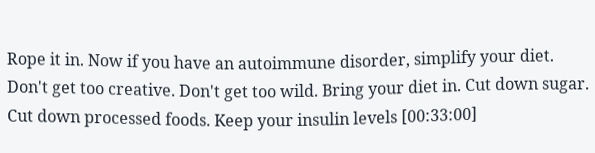Rope it in. Now if you have an autoimmune disorder, simplify your diet. Don't get too creative. Don't get too wild. Bring your diet in. Cut down sugar. Cut down processed foods. Keep your insulin levels [00:33:00]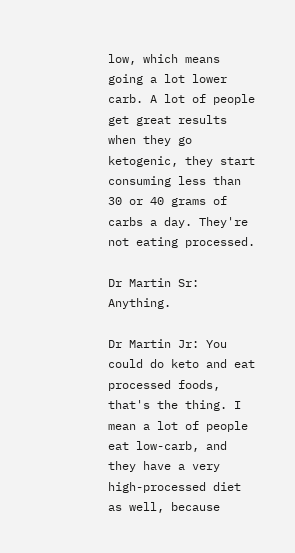low, which means going a lot lower carb. A lot of people get great results when they go ketogenic, they start consuming less than 30 or 40 grams of carbs a day. They're not eating processed.

Dr Martin Sr: Anything.

Dr Martin Jr: You could do keto and eat processed foods, that's the thing. I mean a lot of people eat low-carb, and they have a very high-processed diet as well, because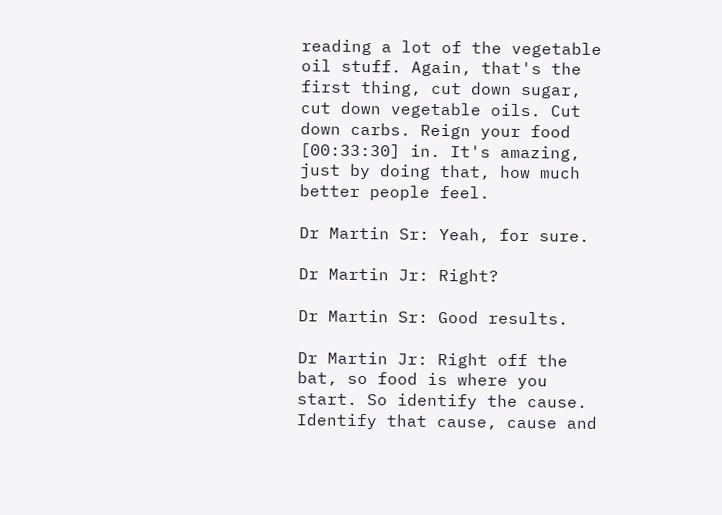reading a lot of the vegetable oil stuff. Again, that's the first thing, cut down sugar, cut down vegetable oils. Cut down carbs. Reign your food [00:33:30] in. It's amazing, just by doing that, how much better people feel.

Dr Martin Sr: Yeah, for sure.

Dr Martin Jr: Right?

Dr Martin Sr: Good results.

Dr Martin Jr: Right off the bat, so food is where you start. So identify the cause. Identify that cause, cause and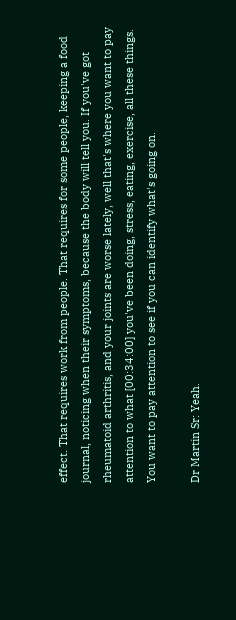effect. That requires work from people. That requires for some people, keeping a food journal, noticing when their symptoms, because the body will tell you. If you've got rheumatoid arthritis, and your joints are worse lately, well that's where you want to pay attention to what [00:34:00] you've been doing, stress, eating, exercise, all these things. You want to pay attention to see if you can identify what's going on.

Dr Martin Sr: Yeah.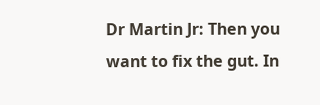Dr Martin Jr: Then you want to fix the gut. In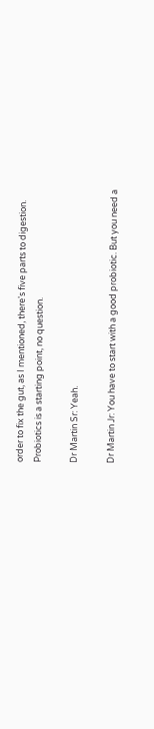order to fix the gut, as I mentioned, there's five parts to digestion. Probiotics is a starting point, no question.

Dr Martin Sr: Yeah.

Dr Martin Jr: You have to start with a good probiotic. But you need a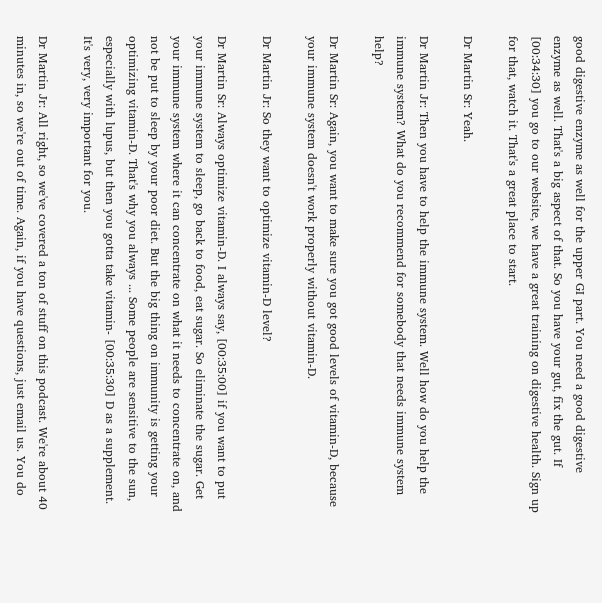good digestive enzyme as well for the upper GI part. You need a good digestive enzyme as well. That's a big aspect of that. So you have your gut, fix the gut. If [00:34:30] you go to our website, we have a great training on digestive health. Sign up for that, watch it. That's a great place to start.

Dr Martin Sr: Yeah.

Dr Martin Jr: Then you have to help the immune system. Well how do you help the immune system? What do you recommend for somebody that needs immune system help?

Dr Martin Sr: Again, you want to make sure you got good levels of vitamin-D, because your immune system doesn't work properly without vitamin-D.

Dr Martin Jr: So they want to optimize vitamin-D level?

Dr Martin Sr: Always optimize vitamin-D. I always say, [00:35:00] if you want to put your immune system to sleep, go back to food, eat sugar. So eliminate the sugar. Get your immune system where it can concentrate on what it needs to concentrate on, and not be put to sleep by your poor diet. But the big thing on immunity is getting your optimizing vitamin-D. That's why you always ... Some people are sensitive to the sun, especially with lupus, but then you gotta take vitamin- [00:35:30] D as a supplement. It's very, very important for you.

Dr Martin Jr: All right, so we've covered a ton of stuff on this podcast. We're about 40 minutes in, so we're out of time. Again, if you have questions, just email us. You do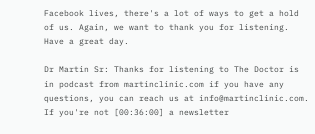Facebook lives, there's a lot of ways to get a hold of us. Again, we want to thank you for listening. Have a great day.

Dr Martin Sr: Thanks for listening to The Doctor is in podcast from martinclinic.com if you have any questions, you can reach us at info@martinclinic.com. If you're not [00:36:00] a newsletter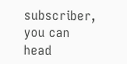subscriber, you can head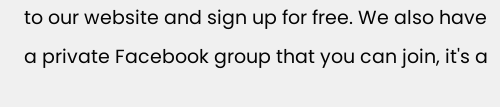to our website and sign up for free. We also have a private Facebook group that you can join, it's a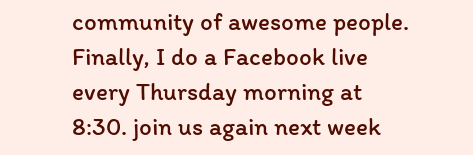community of awesome people. Finally, I do a Facebook live every Thursday morning at 8:30. join us again next week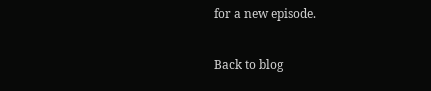for a new episode.

Back to blog